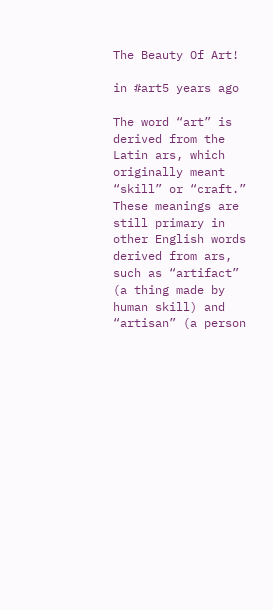The Beauty Of Art!

in #art5 years ago

The word “art” is derived from the Latin ars, which originally meant “skill” or “craft.” These meanings are still primary in other English words derived from ars, such as “artifact” (a thing made by human skill) and “artisan” (a person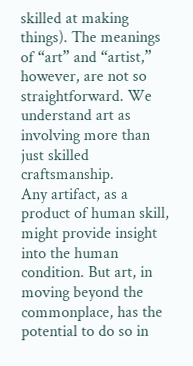skilled at making things). The meanings of “art” and “artist,” however, are not so straightforward. We understand art as involving more than just skilled craftsmanship.
Any artifact, as a product of human skill, might provide insight into the human condition. But art, in moving beyond the commonplace, has the potential to do so in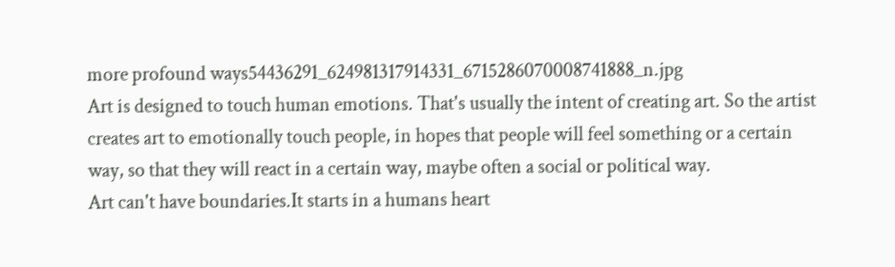more profound ways54436291_624981317914331_6715286070008741888_n.jpg
Art is designed to touch human emotions. That's usually the intent of creating art. So the artist creates art to emotionally touch people, in hopes that people will feel something or a certain way, so that they will react in a certain way, maybe often a social or political way.
Art can't have boundaries.It starts in a humans heart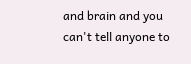and brain and you can't tell anyone to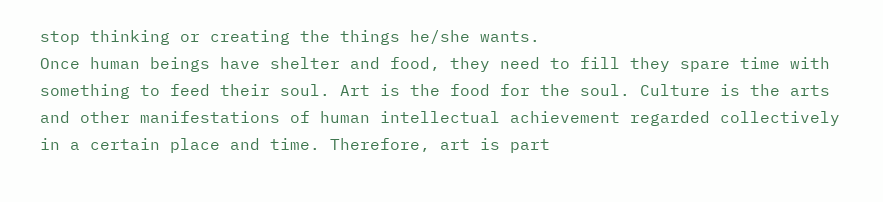stop thinking or creating the things he/she wants.
Once human beings have shelter and food, they need to fill they spare time with something to feed their soul. Art is the food for the soul. Culture is the arts and other manifestations of human intellectual achievement regarded collectively in a certain place and time. Therefore, art is part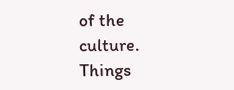of the culture.
Things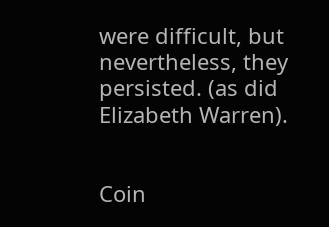were difficult, but nevertheless, they persisted. (as did Elizabeth Warren).


Coin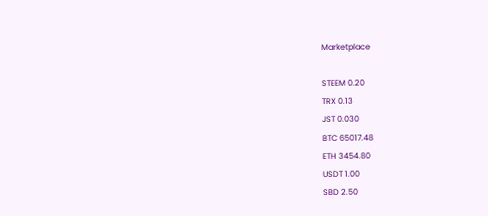Marketplace

STEEM 0.20
TRX 0.13
JST 0.030
BTC 65017.48
ETH 3454.80
USDT 1.00
SBD 2.50